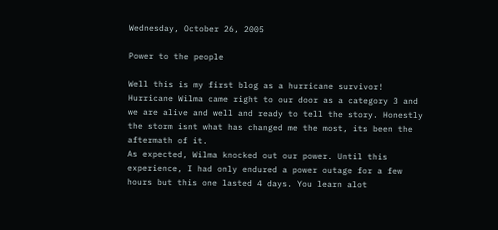Wednesday, October 26, 2005

Power to the people

Well this is my first blog as a hurricane survivor! Hurricane Wilma came right to our door as a category 3 and we are alive and well and ready to tell the story. Honestly the storm isnt what has changed me the most, its been the aftermath of it.
As expected, Wilma knocked out our power. Until this experience, I had only endured a power outage for a few hours but this one lasted 4 days. You learn alot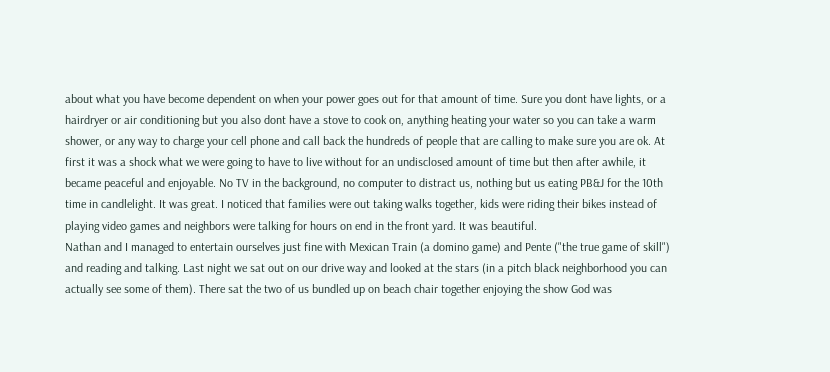about what you have become dependent on when your power goes out for that amount of time. Sure you dont have lights, or a hairdryer or air conditioning but you also dont have a stove to cook on, anything heating your water so you can take a warm shower, or any way to charge your cell phone and call back the hundreds of people that are calling to make sure you are ok. At first it was a shock what we were going to have to live without for an undisclosed amount of time but then after awhile, it became peaceful and enjoyable. No TV in the background, no computer to distract us, nothing but us eating PB&J for the 10th time in candlelight. It was great. I noticed that families were out taking walks together, kids were riding their bikes instead of playing video games and neighbors were talking for hours on end in the front yard. It was beautiful.
Nathan and I managed to entertain ourselves just fine with Mexican Train (a domino game) and Pente ("the true game of skill") and reading and talking. Last night we sat out on our drive way and looked at the stars (in a pitch black neighborhood you can actually see some of them). There sat the two of us bundled up on beach chair together enjoying the show God was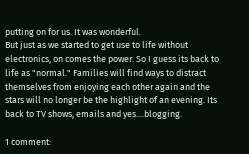putting on for us. It was wonderful.
But just as we started to get use to life without electronics, on comes the power. So I guess its back to life as "normal." Families will find ways to distract themselves from enjoying each other again and the stars will no longer be the highlight of an evening. Its back to TV shows, emails and yes....blogging.

1 comment: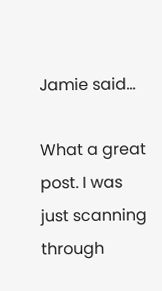Jamie said...

What a great post. I was just scanning through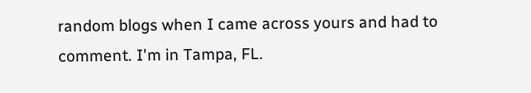random blogs when I came across yours and had to comment. I'm in Tampa, FL.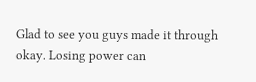Glad to see you guys made it through okay. Losing power can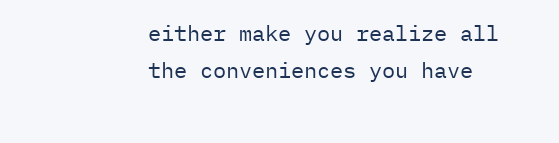either make you realize all the conveniences you have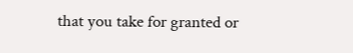that you take for granted or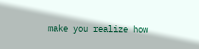make you realize how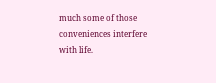much some of those conveniences interfere with life.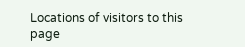Locations of visitors to this page